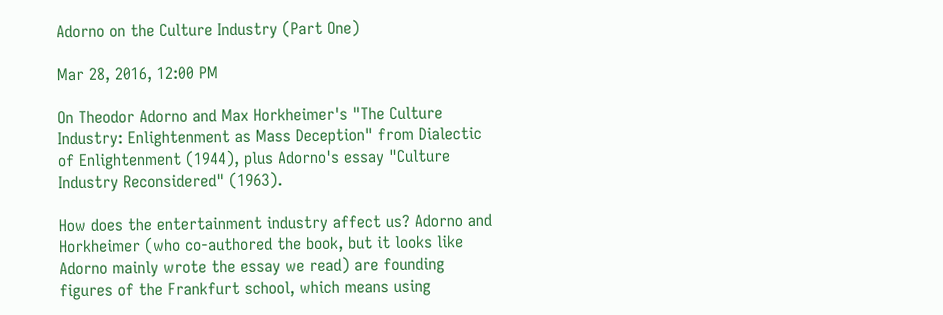Adorno on the Culture Industry (Part One)

Mar 28, 2016, 12:00 PM

On Theodor Adorno and Max Horkheimer's "The Culture Industry: Enlightenment as Mass Deception" from Dialectic of Enlightenment (1944), plus Adorno's essay "Culture Industry Reconsidered" (1963).

How does the entertainment industry affect us? Adorno and Horkheimer (who co-authored the book, but it looks like Adorno mainly wrote the essay we read) are founding figures of the Frankfurt school, which means using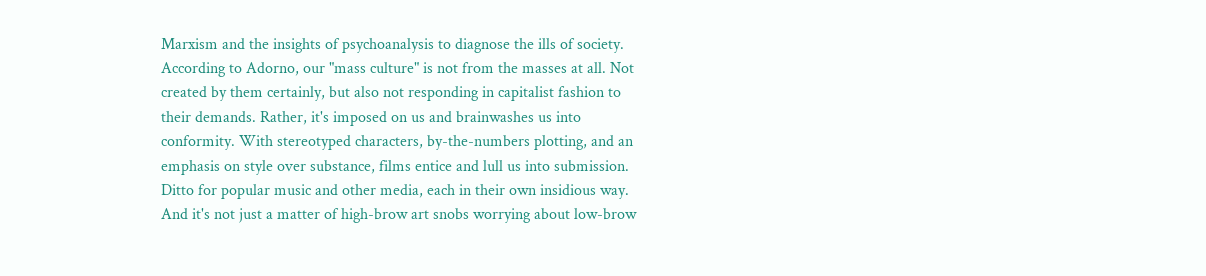Marxism and the insights of psychoanalysis to diagnose the ills of society. According to Adorno, our "mass culture" is not from the masses at all. Not created by them certainly, but also not responding in capitalist fashion to their demands. Rather, it's imposed on us and brainwashes us into conformity. With stereotyped characters, by-the-numbers plotting, and an emphasis on style over substance, films entice and lull us into submission. Ditto for popular music and other media, each in their own insidious way. And it's not just a matter of high-brow art snobs worrying about low-brow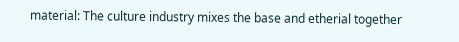material: The culture industry mixes the base and etherial together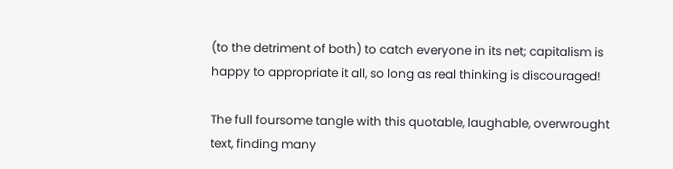(to the detriment of both) to catch everyone in its net; capitalism is happy to appropriate it all, so long as real thinking is discouraged!

The full foursome tangle with this quotable, laughable, overwrought text, finding many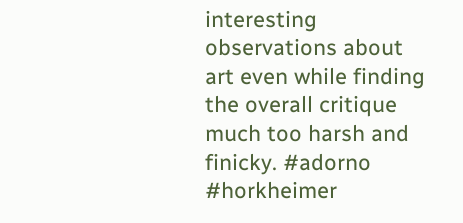interesting observations about art even while finding the overall critique much too harsh and finicky. #adorno #horkheimer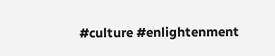#culture #enlightenment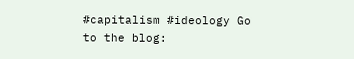#capitalism #ideology Go to the blog: